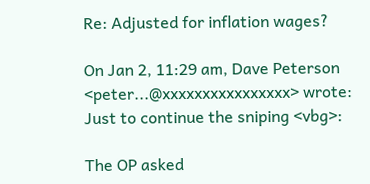Re: Adjusted for inflation wages?

On Jan 2, 11:29 am, Dave Peterson <peter...@xxxxxxxxxxxxxxxx> wrote:
Just to continue the sniping <vbg>:

The OP asked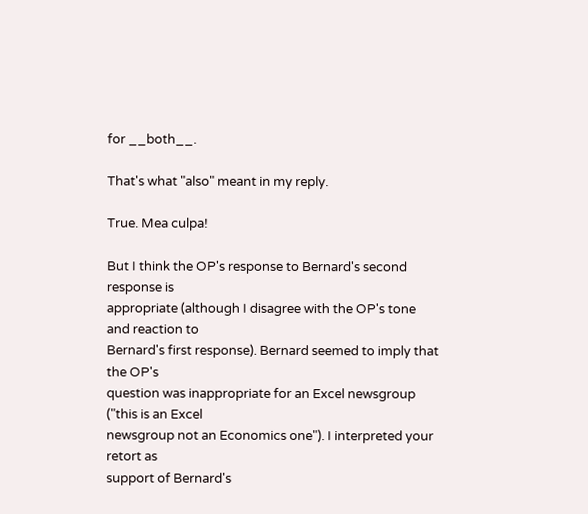for __both__.

That's what "also" meant in my reply.

True. Mea culpa!

But I think the OP's response to Bernard's second response is
appropriate (although I disagree with the OP's tone and reaction to
Bernard's first response). Bernard seemed to imply that the OP's
question was inappropriate for an Excel newsgroup ("this is an Excel
newsgroup not an Economics one"). I interpreted your retort as
support of Bernard's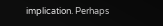implication. Perhaps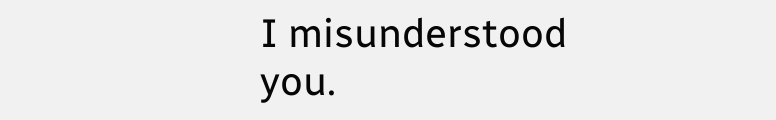I misunderstood you.